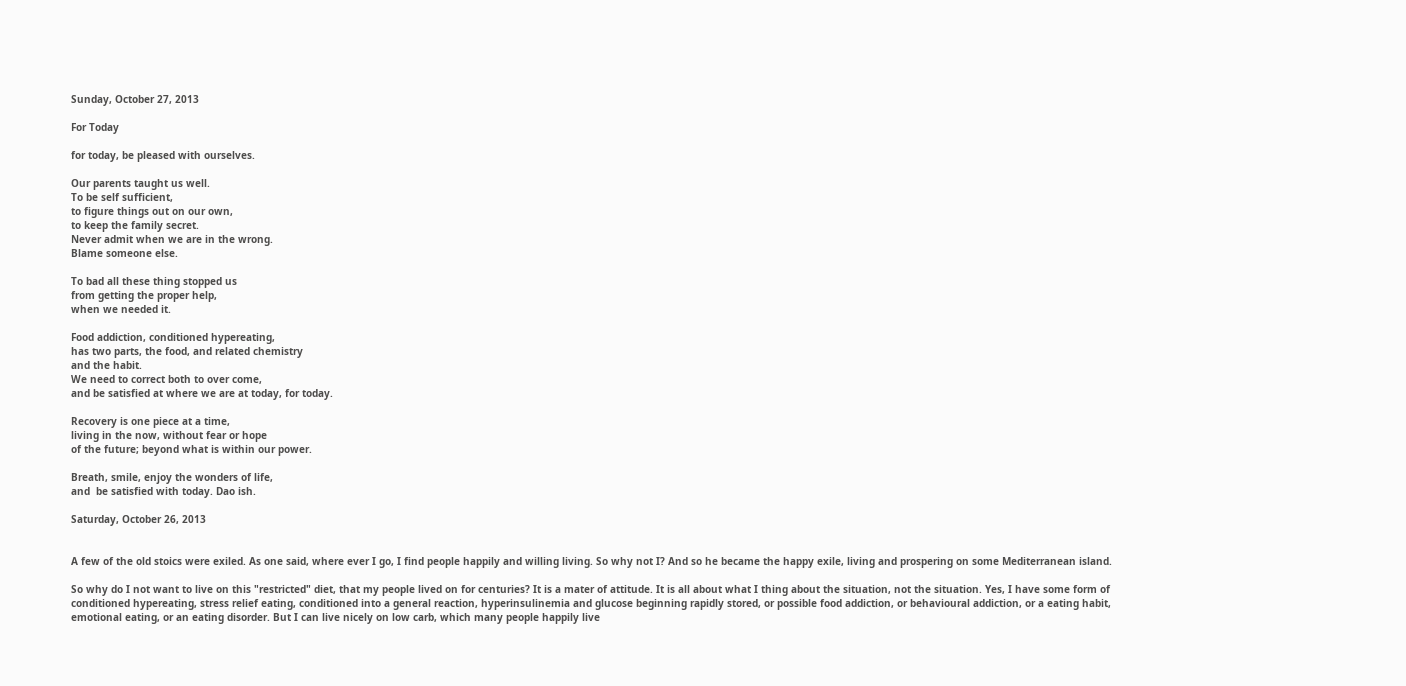Sunday, October 27, 2013

For Today

for today, be pleased with ourselves.

Our parents taught us well.
To be self sufficient,
to figure things out on our own,
to keep the family secret.
Never admit when we are in the wrong.
Blame someone else.

To bad all these thing stopped us
from getting the proper help,
when we needed it.

Food addiction, conditioned hypereating,
has two parts, the food, and related chemistry
and the habit.
We need to correct both to over come,
and be satisfied at where we are at today, for today.

Recovery is one piece at a time,
living in the now, without fear or hope
of the future; beyond what is within our power.

Breath, smile, enjoy the wonders of life,
and  be satisfied with today. Dao ish.

Saturday, October 26, 2013


A few of the old stoics were exiled. As one said, where ever I go, I find people happily and willing living. So why not I? And so he became the happy exile, living and prospering on some Mediterranean island.

So why do I not want to live on this "restricted" diet, that my people lived on for centuries? It is a mater of attitude. It is all about what I thing about the situation, not the situation. Yes, I have some form of conditioned hypereating, stress relief eating, conditioned into a general reaction, hyperinsulinemia and glucose beginning rapidly stored, or possible food addiction, or behavioural addiction, or a eating habit, emotional eating, or an eating disorder. But I can live nicely on low carb, which many people happily live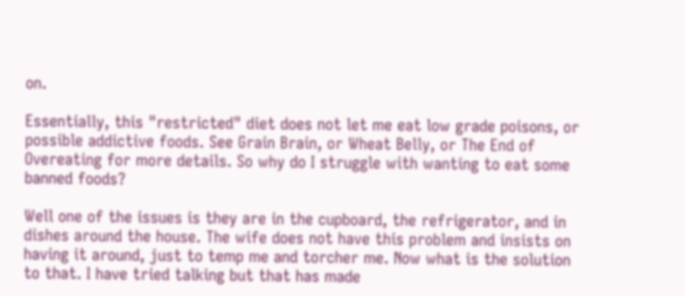on.

Essentially, this "restricted" diet does not let me eat low grade poisons, or possible addictive foods. See Grain Brain, or Wheat Belly, or The End of Overeating for more details. So why do I struggle with wanting to eat some banned foods?

Well one of the issues is they are in the cupboard, the refrigerator, and in dishes around the house. The wife does not have this problem and insists on having it around, just to temp me and torcher me. Now what is the solution to that. I have tried talking but that has made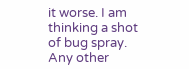it worse. I am thinking a shot of bug spray. Any other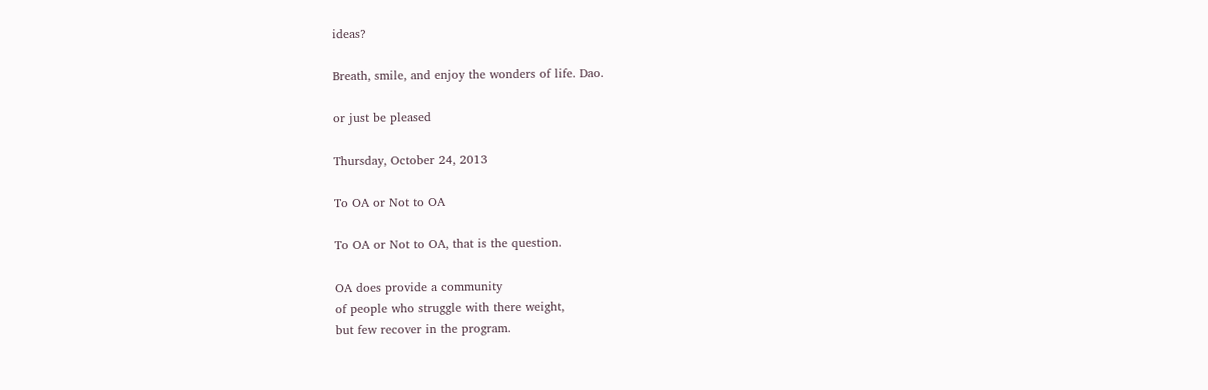ideas?

Breath, smile, and enjoy the wonders of life. Dao.

or just be pleased

Thursday, October 24, 2013

To OA or Not to OA

To OA or Not to OA, that is the question.

OA does provide a community
of people who struggle with there weight,
but few recover in the program.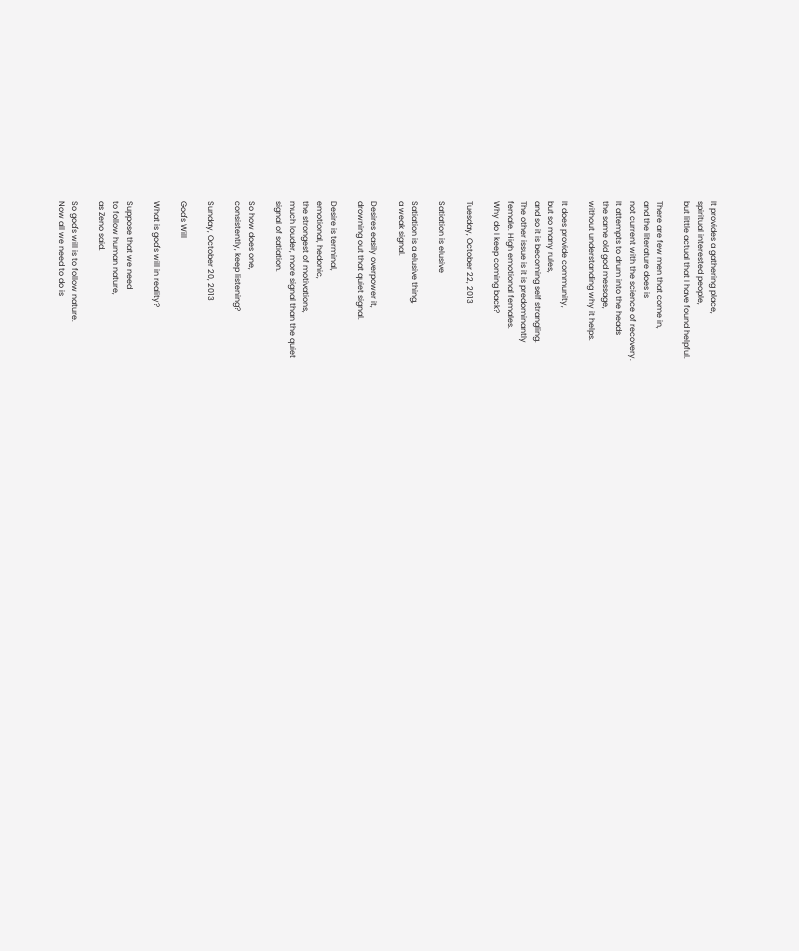It provides a gathering place,
spiritual interested people,
but little actual that I have found helpful.

There are few men that come in,
and the literature does is
not current with the science of recovery.
It attempts to drum into the heads
the same old god message,
without understanding why it helps.

It does provide community,
but so many rules,
and so it is becoming self strangling.
The other issue is it is predominantly
female. High emotional females.
Why do I keep coming back?

Tuesday, October 22, 2013

Satiation is elusive

Satiation is a elusive thing,
a weak signal.

Desires easily overpower it,
drowning out that quiet signal.

Desire is terminal,
emotional, hedonic,
the strongest of motivations,
much louder, more signal than the quiet
signal of satiation.

So how does one,
consistently, keep listening?

Sunday, October 20, 2013

God's Will

What is god's will in reality?

Suppose that we need
to follow human nature,
as Zeno said.

So god's will is to follow nature.
Now all we need to do is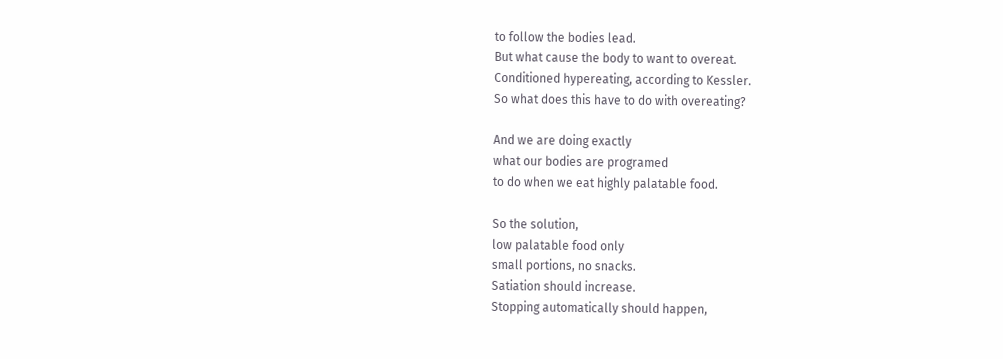to follow the bodies lead.
But what cause the body to want to overeat.
Conditioned hypereating, according to Kessler.
So what does this have to do with overeating?

And we are doing exactly
what our bodies are programed
to do when we eat highly palatable food.

So the solution,
low palatable food only
small portions, no snacks.
Satiation should increase.
Stopping automatically should happen,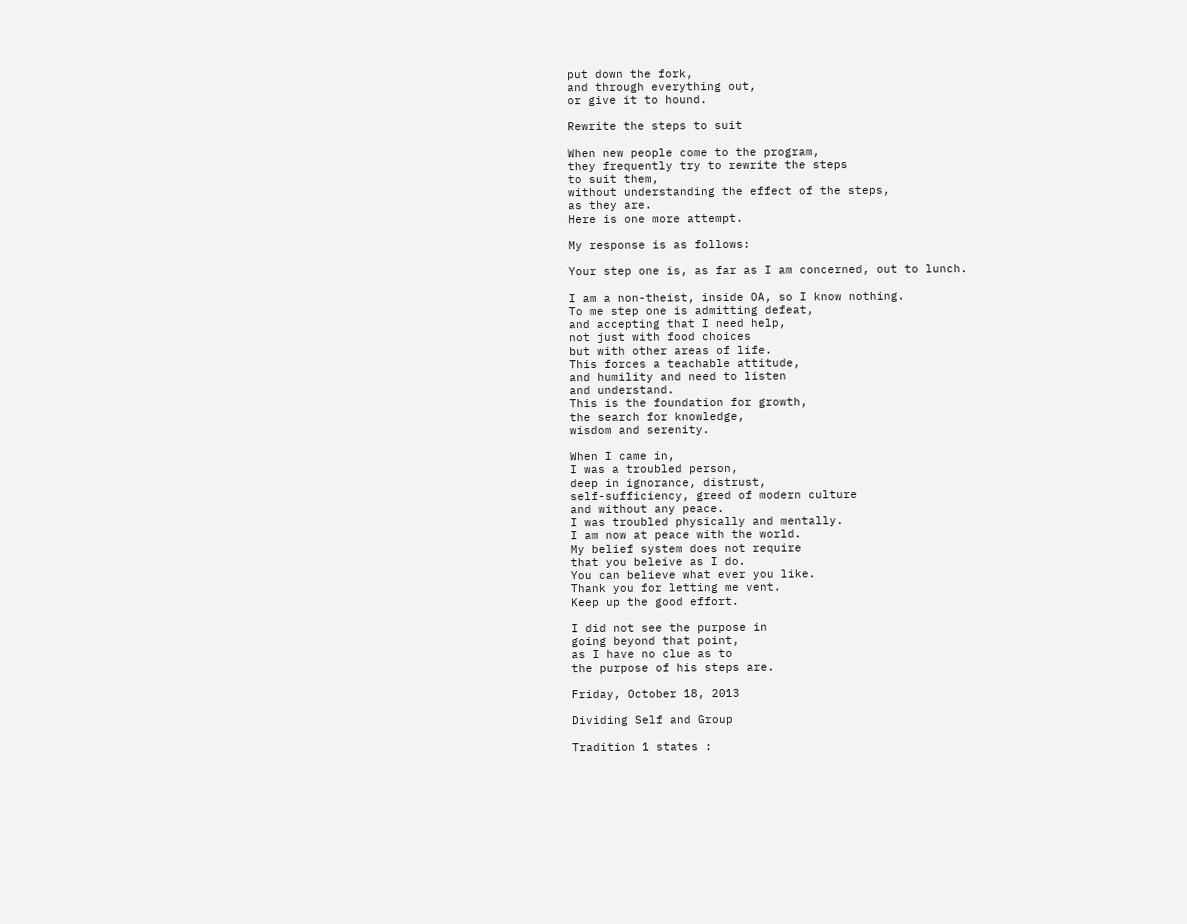put down the fork,
and through everything out,
or give it to hound.

Rewrite the steps to suit

When new people come to the program,
they frequently try to rewrite the steps
to suit them,
without understanding the effect of the steps,
as they are.
Here is one more attempt.

My response is as follows:

Your step one is, as far as I am concerned, out to lunch.

I am a non-theist, inside OA, so I know nothing.
To me step one is admitting defeat,
and accepting that I need help,
not just with food choices
but with other areas of life.
This forces a teachable attitude,
and humility and need to listen
and understand.
This is the foundation for growth,
the search for knowledge,
wisdom and serenity.

When I came in,
I was a troubled person,
deep in ignorance, distrust,
self-sufficiency, greed of modern culture
and without any peace.
I was troubled physically and mentally.
I am now at peace with the world.
My belief system does not require
that you beleive as I do.
You can believe what ever you like.
Thank you for letting me vent.
Keep up the good effort.

I did not see the purpose in
going beyond that point,
as I have no clue as to
the purpose of his steps are.

Friday, October 18, 2013

Dividing Self and Group

Tradition 1 states :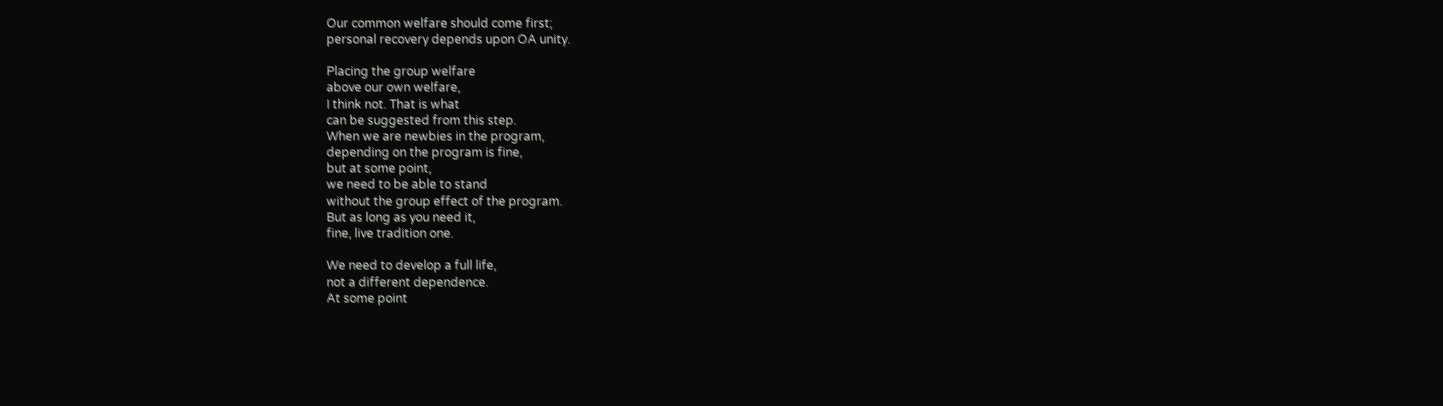Our common welfare should come first;
personal recovery depends upon OA unity.

Placing the group welfare
above our own welfare,
I think not. That is what
can be suggested from this step.
When we are newbies in the program,
depending on the program is fine,
but at some point,
we need to be able to stand
without the group effect of the program.
But as long as you need it,
fine, live tradition one.

We need to develop a full life,
not a different dependence.
At some point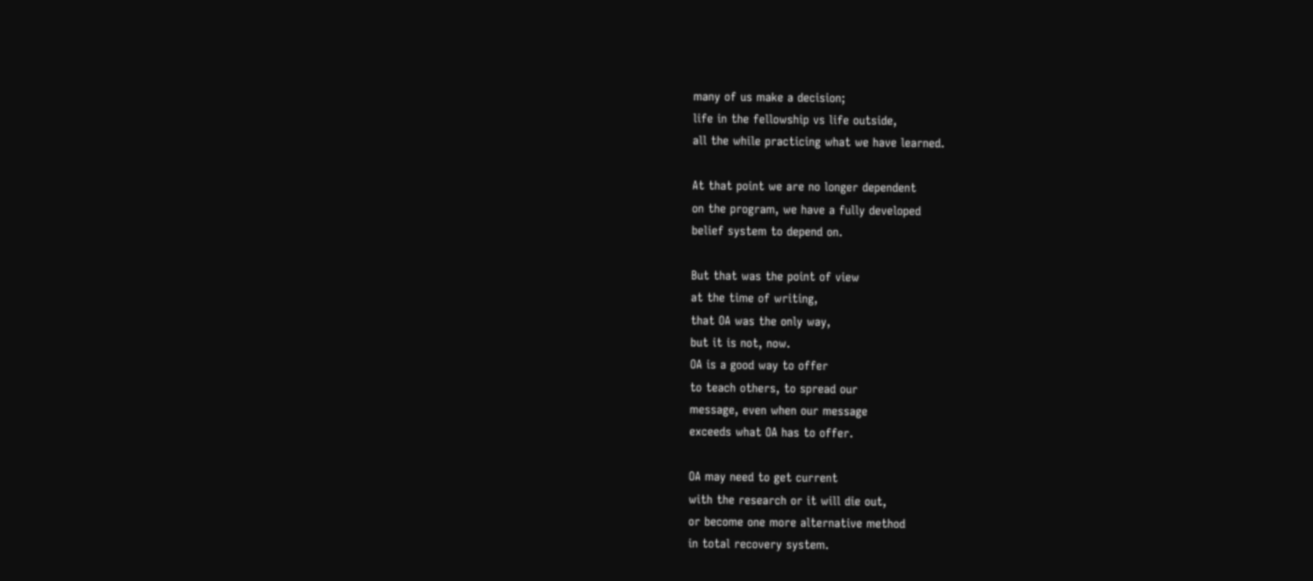many of us make a decision;
life in the fellowship vs life outside,
all the while practicing what we have learned.

At that point we are no longer dependent
on the program, we have a fully developed
belief system to depend on.

But that was the point of view
at the time of writing,
that OA was the only way,
but it is not, now.
OA is a good way to offer
to teach others, to spread our
message, even when our message
exceeds what OA has to offer.

OA may need to get current
with the research or it will die out,
or become one more alternative method
in total recovery system.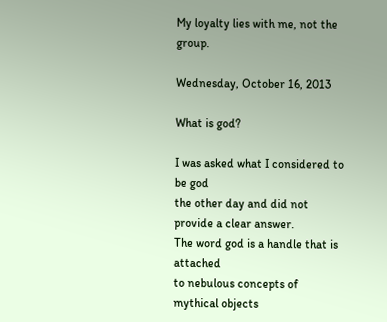My loyalty lies with me, not the group.

Wednesday, October 16, 2013

What is god?

I was asked what I considered to be god
the other day and did not provide a clear answer.
The word god is a handle that is attached
to nebulous concepts of mythical objects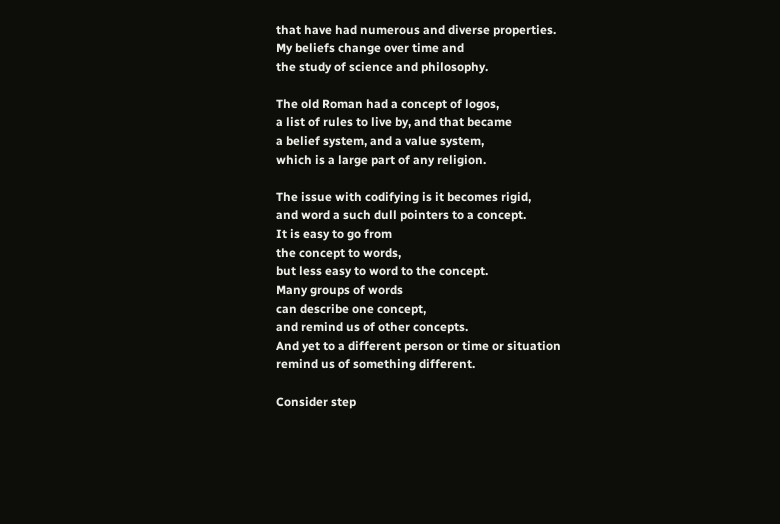that have had numerous and diverse properties.
My beliefs change over time and
the study of science and philosophy.

The old Roman had a concept of logos,
a list of rules to live by, and that became
a belief system, and a value system,
which is a large part of any religion.

The issue with codifying is it becomes rigid,
and word a such dull pointers to a concept.
It is easy to go from
the concept to words,
but less easy to word to the concept.
Many groups of words
can describe one concept,
and remind us of other concepts.
And yet to a different person or time or situation
remind us of something different.

Consider step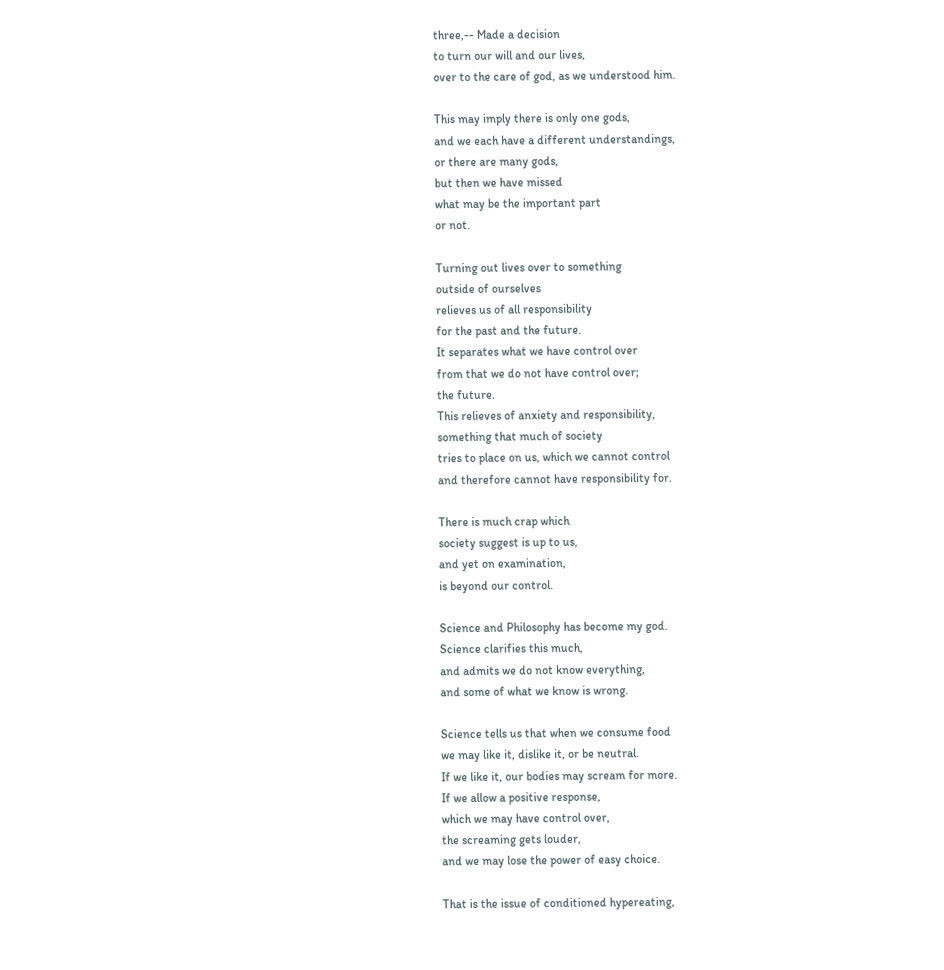three,-- Made a decision
to turn our will and our lives,
over to the care of god, as we understood him.

This may imply there is only one gods,
and we each have a different understandings,
or there are many gods,
but then we have missed
what may be the important part
or not.

Turning out lives over to something
outside of ourselves
relieves us of all responsibility
for the past and the future.
It separates what we have control over
from that we do not have control over;
the future.
This relieves of anxiety and responsibility,
something that much of society
tries to place on us, which we cannot control
and therefore cannot have responsibility for.

There is much crap which
society suggest is up to us,
and yet on examination,
is beyond our control.

Science and Philosophy has become my god.
Science clarifies this much,
and admits we do not know everything,
and some of what we know is wrong.

Science tells us that when we consume food
we may like it, dislike it, or be neutral.
If we like it, our bodies may scream for more.
If we allow a positive response,
which we may have control over,
the screaming gets louder,
and we may lose the power of easy choice.

That is the issue of conditioned hypereating,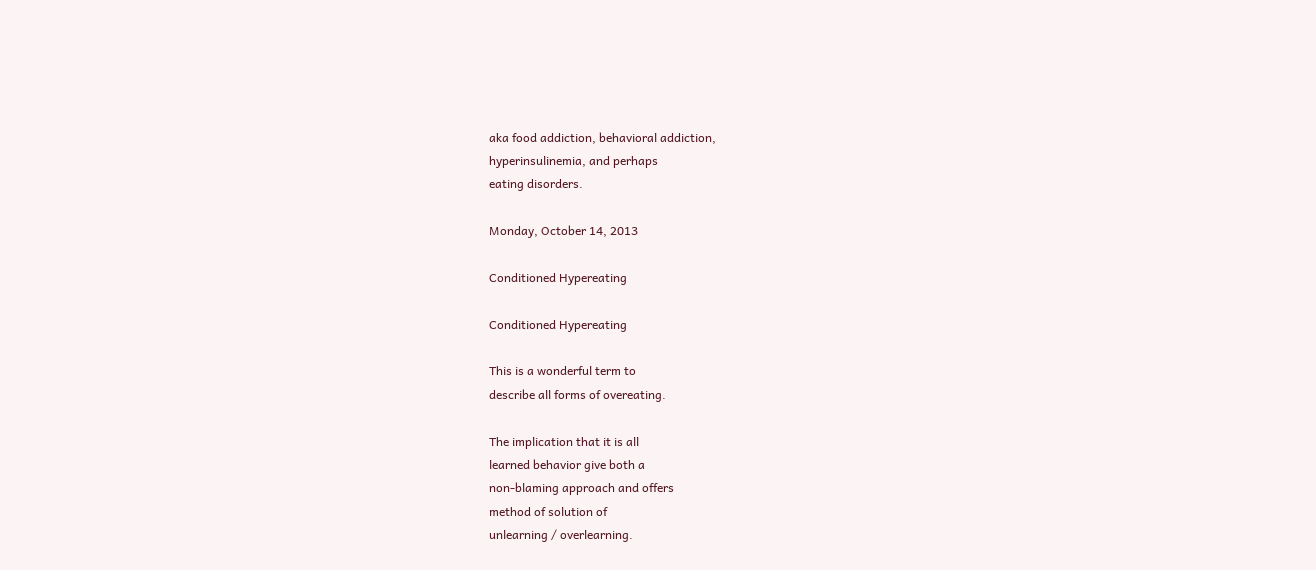aka food addiction, behavioral addiction,
hyperinsulinemia, and perhaps
eating disorders.

Monday, October 14, 2013

Conditioned Hypereating

Conditioned Hypereating

This is a wonderful term to
describe all forms of overeating.

The implication that it is all
learned behavior give both a
non-blaming approach and offers
method of solution of
unlearning / overlearning.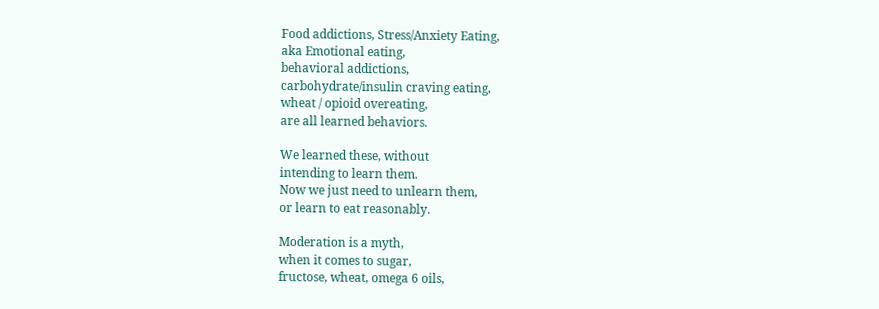Food addictions, Stress/Anxiety Eating,
aka Emotional eating,
behavioral addictions,
carbohydrate/insulin craving eating,
wheat / opioid overeating,
are all learned behaviors.

We learned these, without
intending to learn them.
Now we just need to unlearn them,
or learn to eat reasonably.

Moderation is a myth,
when it comes to sugar,
fructose, wheat, omega 6 oils,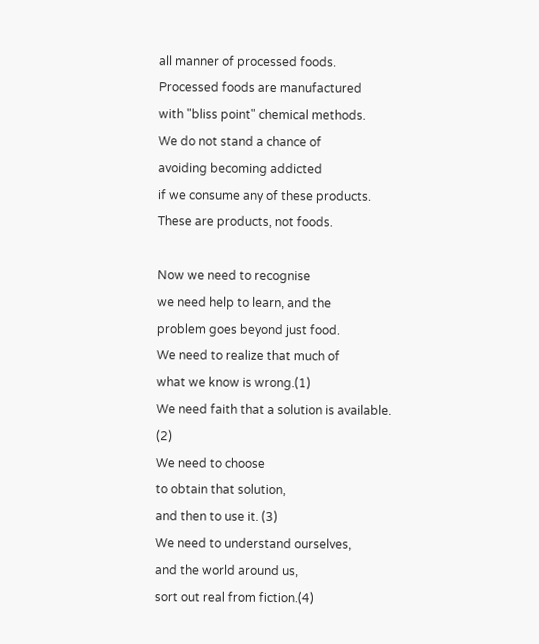all manner of processed foods.
Processed foods are manufactured
with "bliss point" chemical methods.
We do not stand a chance of
avoiding becoming addicted
if we consume any of these products.
These are products, not foods.

Now we need to recognise
we need help to learn, and the
problem goes beyond just food.
We need to realize that much of
what we know is wrong.(1)
We need faith that a solution is available. (2)
We need to choose
to obtain that solution,
and then to use it. (3)
We need to understand ourselves,
and the world around us,
sort out real from fiction.(4)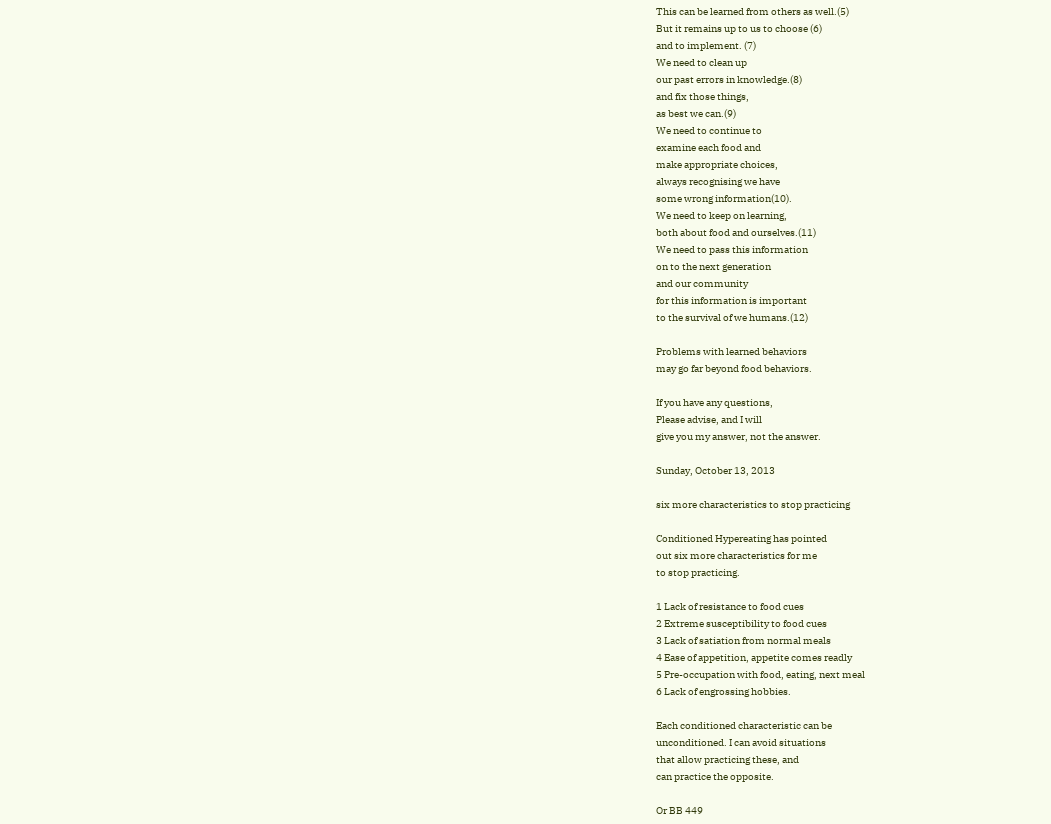This can be learned from others as well.(5)
But it remains up to us to choose (6)
and to implement. (7)
We need to clean up
our past errors in knowledge.(8)
and fix those things,
as best we can.(9)
We need to continue to
examine each food and
make appropriate choices,
always recognising we have
some wrong information(10).
We need to keep on learning,
both about food and ourselves.(11)
We need to pass this information
on to the next generation
and our community
for this information is important
to the survival of we humans.(12)

Problems with learned behaviors
may go far beyond food behaviors.

If you have any questions,
Please advise, and I will
give you my answer, not the answer.

Sunday, October 13, 2013

six more characteristics to stop practicing

Conditioned Hypereating has pointed
out six more characteristics for me
to stop practicing.

1 Lack of resistance to food cues
2 Extreme susceptibility to food cues
3 Lack of satiation from normal meals
4 Ease of appetition, appetite comes readly
5 Pre-occupation with food, eating, next meal
6 Lack of engrossing hobbies.

Each conditioned characteristic can be
unconditioned. I can avoid situations
that allow practicing these, and
can practice the opposite.

Or BB 449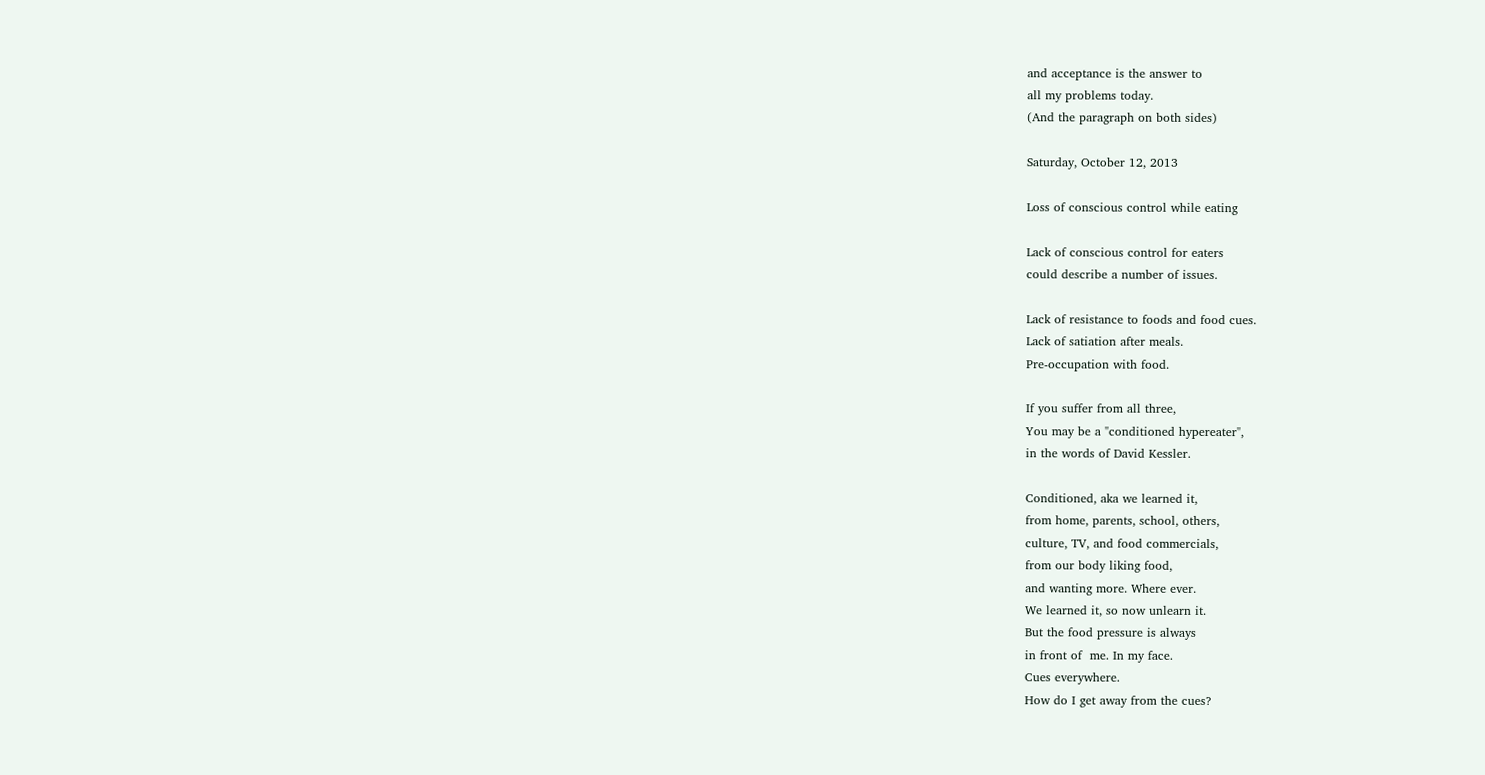and acceptance is the answer to
all my problems today.
(And the paragraph on both sides)

Saturday, October 12, 2013

Loss of conscious control while eating

Lack of conscious control for eaters
could describe a number of issues.

Lack of resistance to foods and food cues.
Lack of satiation after meals.
Pre-occupation with food.

If you suffer from all three,
You may be a "conditioned hypereater",
in the words of David Kessler.

Conditioned, aka we learned it,
from home, parents, school, others,
culture, TV, and food commercials,
from our body liking food,
and wanting more. Where ever.
We learned it, so now unlearn it.
But the food pressure is always
in front of  me. In my face.
Cues everywhere.
How do I get away from the cues?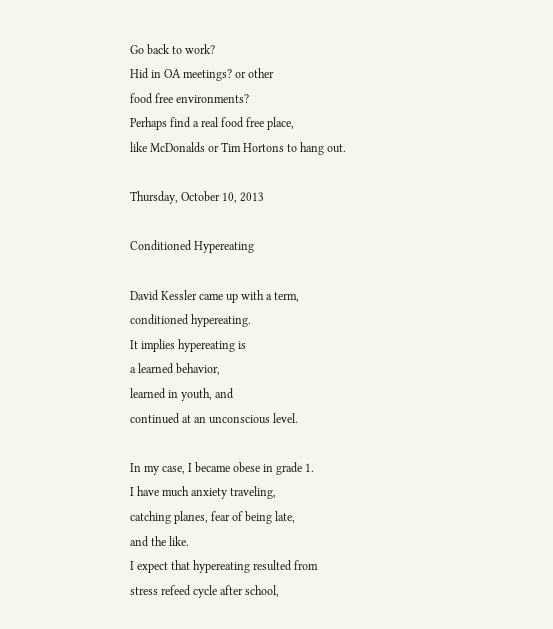Go back to work?
Hid in OA meetings? or other
food free environments?
Perhaps find a real food free place,
like McDonalds or Tim Hortons to hang out.

Thursday, October 10, 2013

Conditioned Hypereating

David Kessler came up with a term,
conditioned hypereating.
It implies hypereating is
a learned behavior,
learned in youth, and
continued at an unconscious level.

In my case, I became obese in grade 1.
I have much anxiety traveling,
catching planes, fear of being late,
and the like.
I expect that hypereating resulted from
stress refeed cycle after school,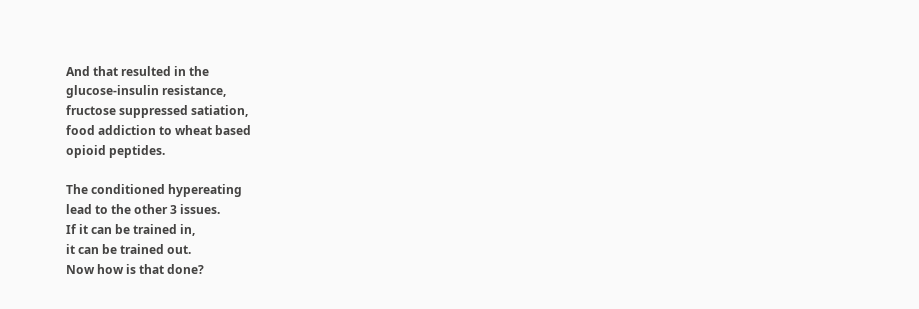And that resulted in the
glucose-insulin resistance,
fructose suppressed satiation,
food addiction to wheat based
opioid peptides.

The conditioned hypereating
lead to the other 3 issues.
If it can be trained in,
it can be trained out.
Now how is that done?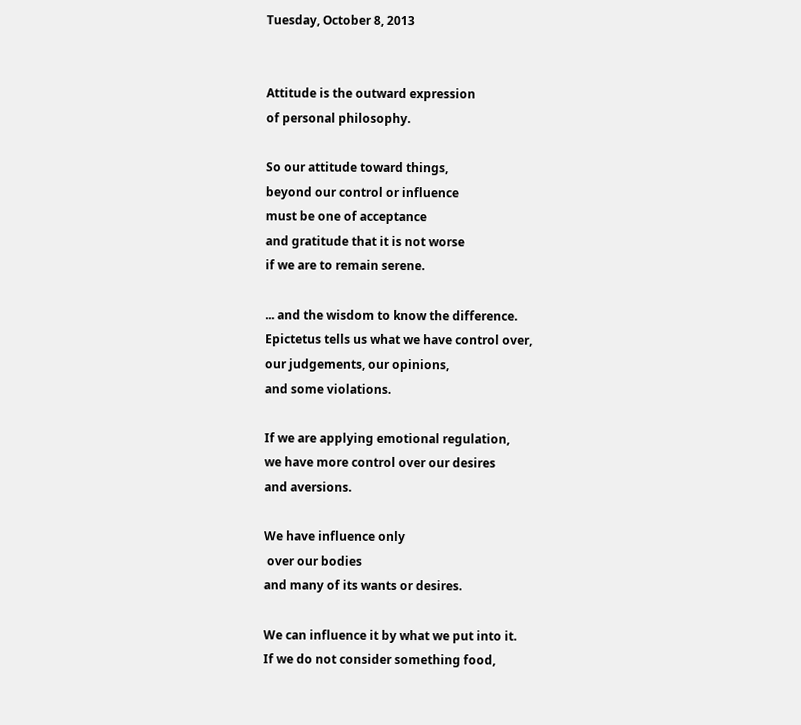Tuesday, October 8, 2013


Attitude is the outward expression
of personal philosophy.

So our attitude toward things,
beyond our control or influence
must be one of acceptance
and gratitude that it is not worse
if we are to remain serene.

... and the wisdom to know the difference.
Epictetus tells us what we have control over,
our judgements, our opinions,
and some violations.

If we are applying emotional regulation,
we have more control over our desires
and aversions.

We have influence only
 over our bodies
and many of its wants or desires.

We can influence it by what we put into it.
If we do not consider something food,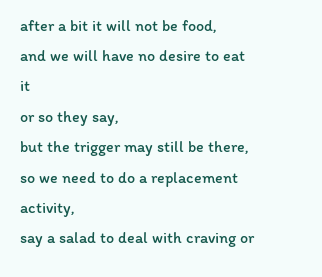after a bit it will not be food,
and we will have no desire to eat it
or so they say,
but the trigger may still be there,
so we need to do a replacement activity,
say a salad to deal with craving or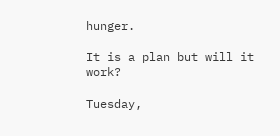hunger.

It is a plan but will it work?

Tuesday,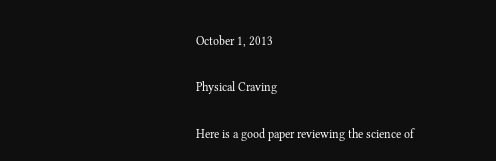October 1, 2013

Physical Craving

Here is a good paper reviewing the science of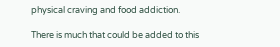physical craving and food addiction.

There is much that could be added to this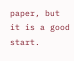paper, but it is a good start.